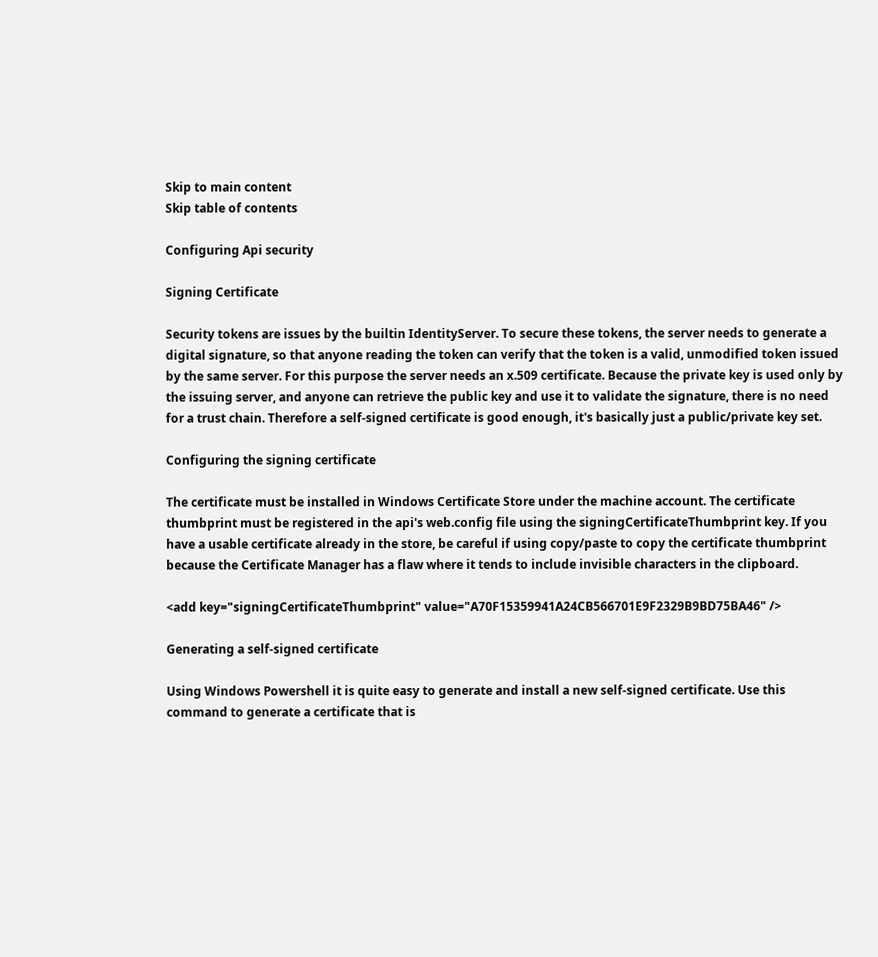Skip to main content
Skip table of contents

Configuring Api security

Signing Certificate

Security tokens are issues by the builtin IdentityServer. To secure these tokens, the server needs to generate a digital signature, so that anyone reading the token can verify that the token is a valid, unmodified token issued by the same server. For this purpose the server needs an x.509 certificate. Because the private key is used only by the issuing server, and anyone can retrieve the public key and use it to validate the signature, there is no need for a trust chain. Therefore a self-signed certificate is good enough, it's basically just a public/private key set.

Configuring the signing certificate

The certificate must be installed in Windows Certificate Store under the machine account. The certificate thumbprint must be registered in the api's web.config file using the signingCertificateThumbprint key. If you have a usable certificate already in the store, be careful if using copy/paste to copy the certificate thumbprint because the Certificate Manager has a flaw where it tends to include invisible characters in the clipboard.

<add key="signingCertificateThumbprint" value="A70F15359941A24CB566701E9F2329B9BD75BA46" />

Generating a self-signed certificate

Using Windows Powershell it is quite easy to generate and install a new self-signed certificate. Use this command to generate a certificate that is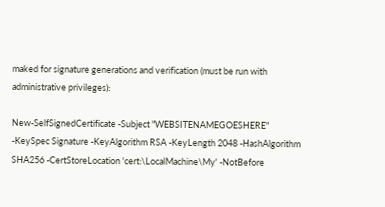maked for signature generations and verification (must be run with administrative privileges):

New-SelfSignedCertificate -Subject "WEBSITENAMEGOESHERE" -KeySpec Signature -KeyAlgorithm RSA -KeyLength 2048 -HashAlgorithm SHA256 -CertStoreLocation 'cert:\LocalMachine\My' -NotBefore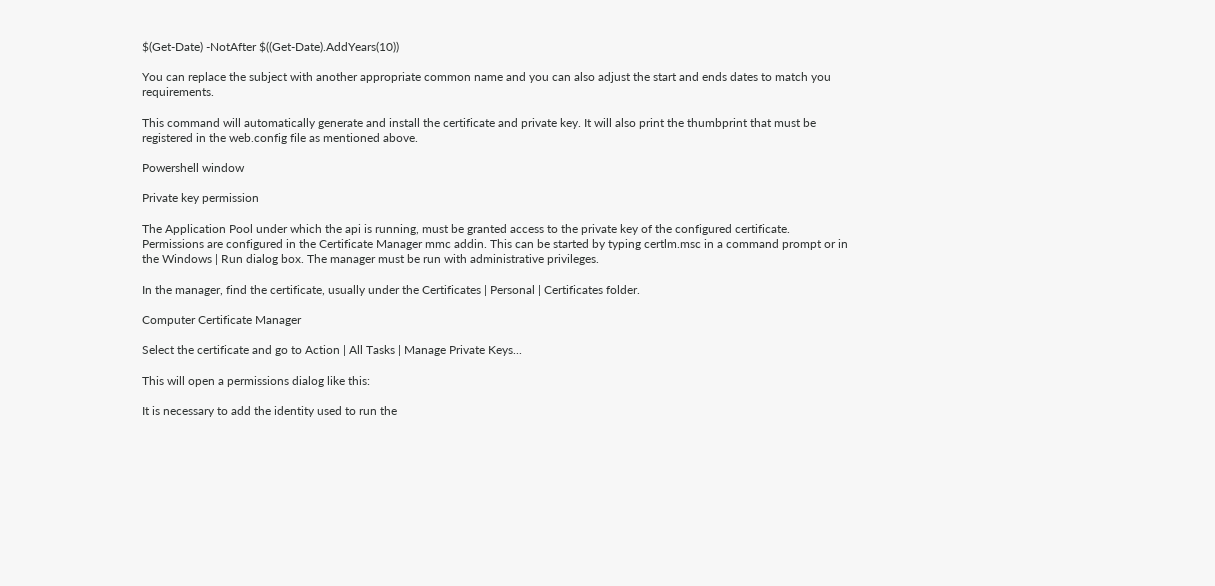$(Get-Date) -NotAfter $((Get-Date).AddYears(10))

You can replace the subject with another appropriate common name and you can also adjust the start and ends dates to match you requirements.

This command will automatically generate and install the certificate and private key. It will also print the thumbprint that must be registered in the web.config file as mentioned above.

Powershell window

Private key permission

The Application Pool under which the api is running, must be granted access to the private key of the configured certificate. Permissions are configured in the Certificate Manager mmc addin. This can be started by typing certlm.msc in a command prompt or in the Windows | Run dialog box. The manager must be run with administrative privileges.

In the manager, find the certificate, usually under the Certificates | Personal | Certificates folder.

Computer Certificate Manager

Select the certificate and go to Action | All Tasks | Manage Private Keys...

This will open a permissions dialog like this:

It is necessary to add the identity used to run the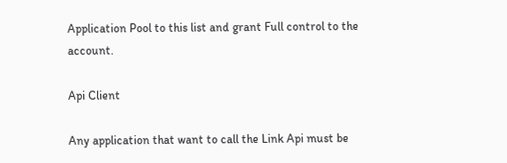Application Pool to this list and grant Full control to the account.

Api Client

Any application that want to call the Link Api must be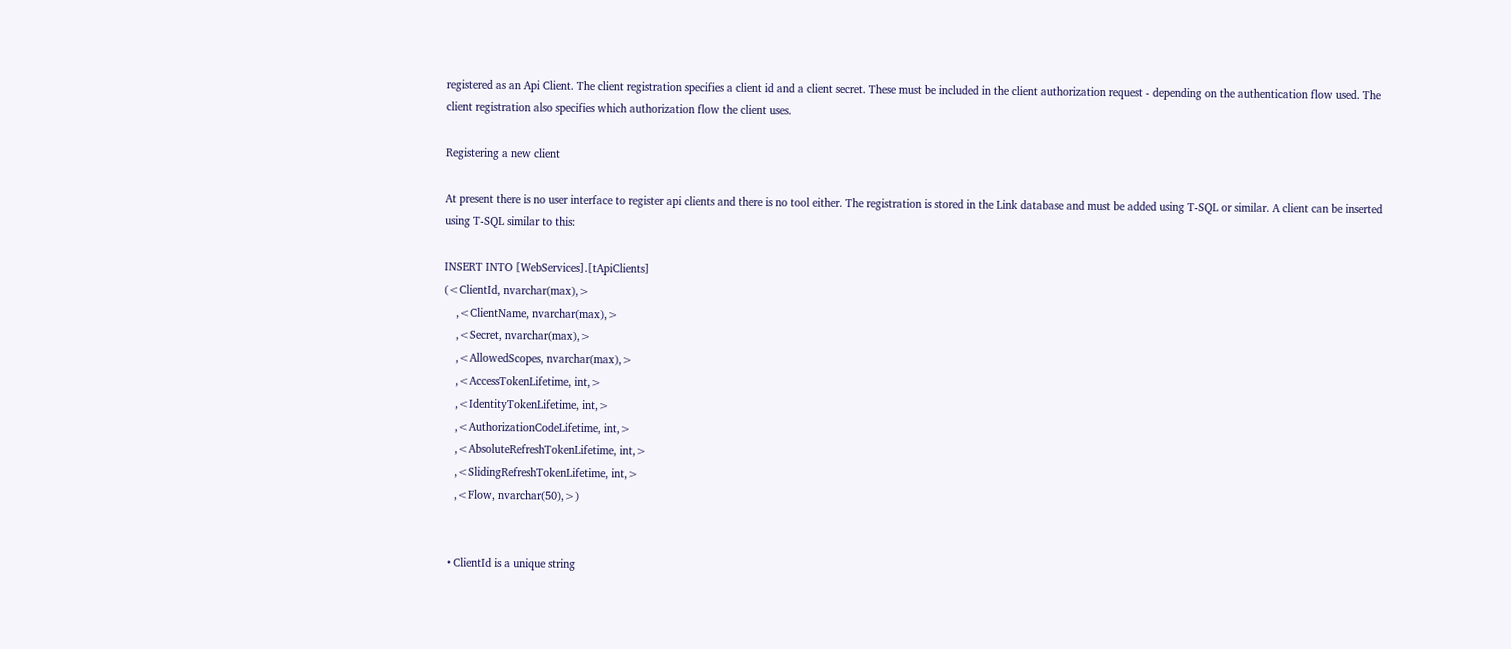registered as an Api Client. The client registration specifies a client id and a client secret. These must be included in the client authorization request - depending on the authentication flow used. The client registration also specifies which authorization flow the client uses.

Registering a new client

At present there is no user interface to register api clients and there is no tool either. The registration is stored in the Link database and must be added using T-SQL or similar. A client can be inserted using T-SQL similar to this:

INSERT INTO [WebServices].[tApiClients]
(<ClientId, nvarchar(max),>
    ,<ClientName, nvarchar(max),>
    ,<Secret, nvarchar(max),>
    ,<AllowedScopes, nvarchar(max),>
    ,<AccessTokenLifetime, int,>
    ,<IdentityTokenLifetime, int,>
    ,<AuthorizationCodeLifetime, int,>
    ,<AbsoluteRefreshTokenLifetime, int,>
    ,<SlidingRefreshTokenLifetime, int,>
    ,<Flow, nvarchar(50),>)


  • ClientId is a unique string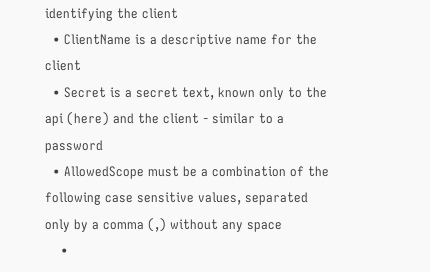identifying the client
  • ClientName is a descriptive name for the client
  • Secret is a secret text, known only to the api (here) and the client - similar to a password
  • AllowedScope must be a combination of the following case sensitive values, separated only by a comma (,) without any space
    •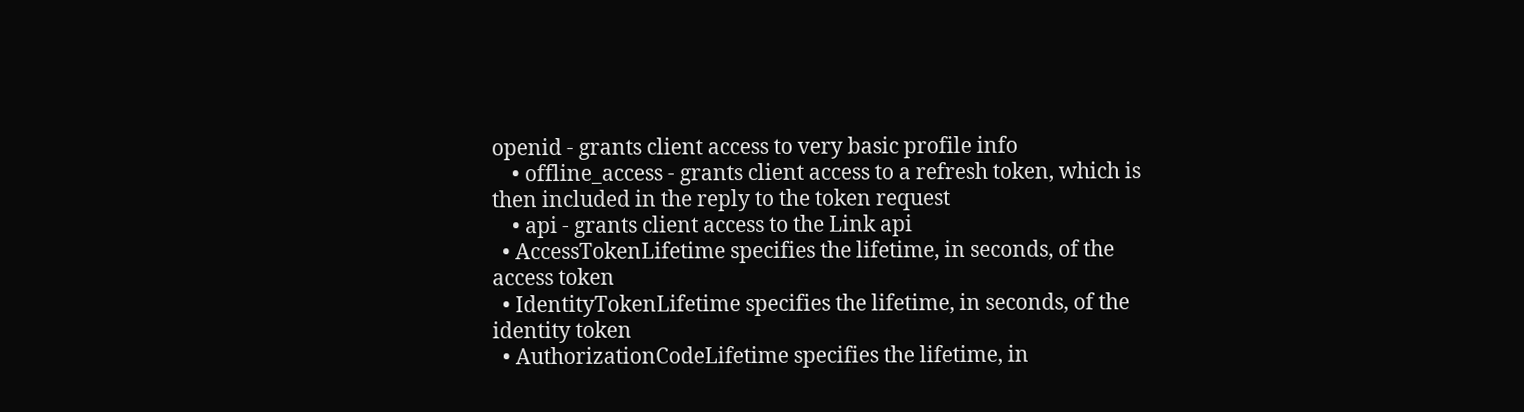openid - grants client access to very basic profile info
    • offline_access - grants client access to a refresh token, which is then included in the reply to the token request
    • api - grants client access to the Link api
  • AccessTokenLifetime specifies the lifetime, in seconds, of the access token
  • IdentityTokenLifetime specifies the lifetime, in seconds, of the identity token
  • AuthorizationCodeLifetime specifies the lifetime, in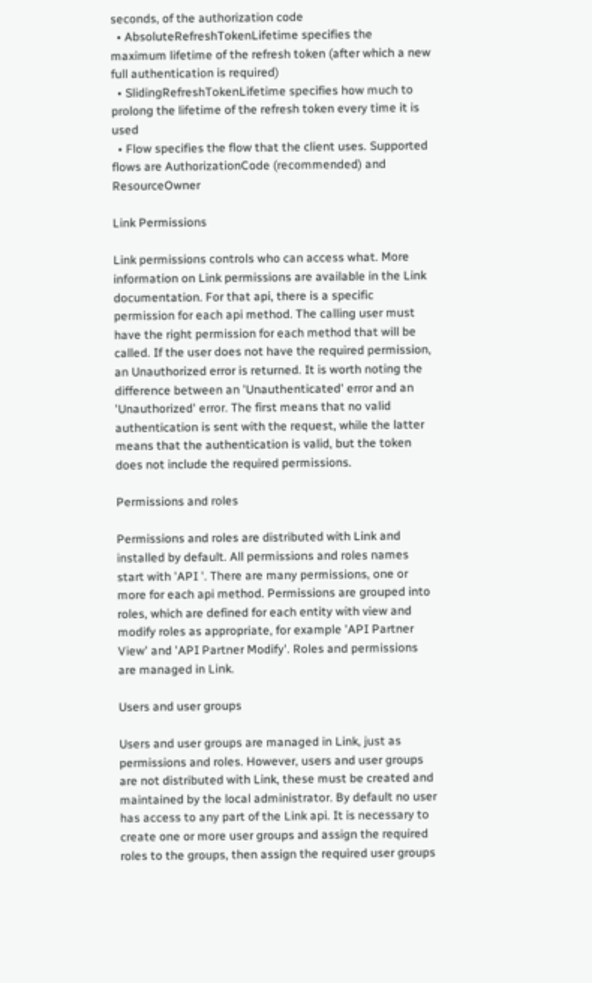seconds, of the authorization code
  • AbsoluteRefreshTokenLifetime specifies the maximum lifetime of the refresh token (after which a new full authentication is required)
  • SlidingRefreshTokenLifetime specifies how much to prolong the lifetime of the refresh token every time it is used
  • Flow specifies the flow that the client uses. Supported flows are AuthorizationCode (recommended) and ResourceOwner

Link Permissions

Link permissions controls who can access what. More information on Link permissions are available in the Link documentation. For that api, there is a specific permission for each api method. The calling user must have the right permission for each method that will be called. If the user does not have the required permission, an Unauthorized error is returned. It is worth noting the difference between an 'Unauthenticated' error and an 'Unauthorized' error. The first means that no valid authentication is sent with the request, while the latter means that the authentication is valid, but the token does not include the required permissions.

Permissions and roles

Permissions and roles are distributed with Link and installed by default. All permissions and roles names start with 'API '. There are many permissions, one or more for each api method. Permissions are grouped into roles, which are defined for each entity with view and modify roles as appropriate, for example 'API Partner View' and 'API Partner Modify'. Roles and permissions are managed in Link.

Users and user groups

Users and user groups are managed in Link, just as permissions and roles. However, users and user groups are not distributed with Link, these must be created and maintained by the local administrator. By default no user has access to any part of the Link api. It is necessary to create one or more user groups and assign the required roles to the groups, then assign the required user groups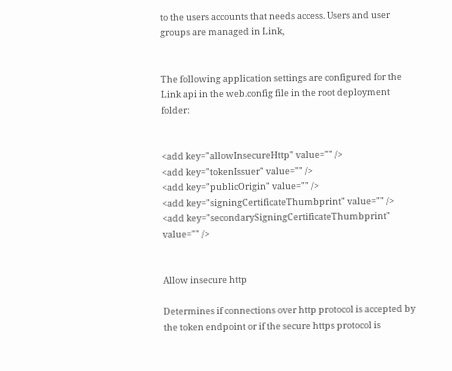to the users accounts that needs access. Users and user groups are managed in Link,


The following application settings are configured for the Link api in the web.config file in the root deployment folder:


<add key="allowInsecureHttp" value="" />
<add key="tokenIssuer" value="" />
<add key="publicOrigin" value="" />
<add key="signingCertificateThumbprint" value="" />
<add key="secondarySigningCertificateThumbprint" value="" />


Allow insecure http

Determines if connections over http protocol is accepted by the token endpoint or if the secure https protocol is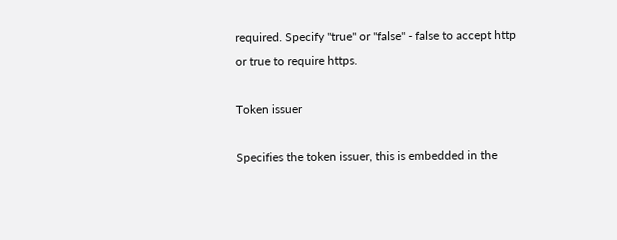required. Specify "true" or "false" - false to accept http or true to require https.

Token issuer

Specifies the token issuer, this is embedded in the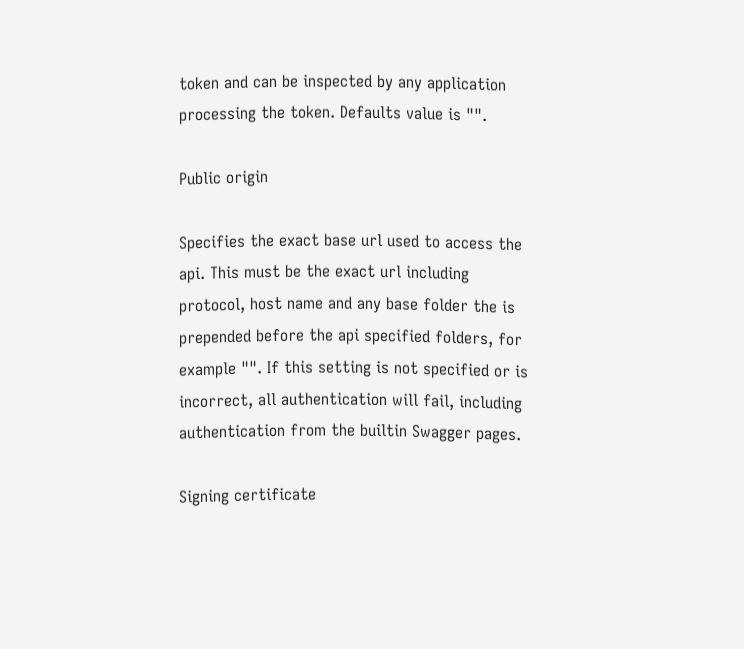token and can be inspected by any application processing the token. Defaults value is "".

Public origin

Specifies the exact base url used to access the api. This must be the exact url including protocol, host name and any base folder the is prepended before the api specified folders, for example "". If this setting is not specified or is incorrect, all authentication will fail, including authentication from the builtin Swagger pages.

Signing certificate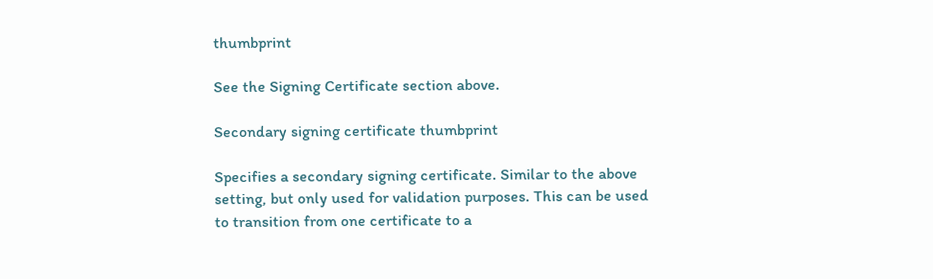thumbprint

See the Signing Certificate section above.

Secondary signing certificate thumbprint

Specifies a secondary signing certificate. Similar to the above setting, but only used for validation purposes. This can be used to transition from one certificate to a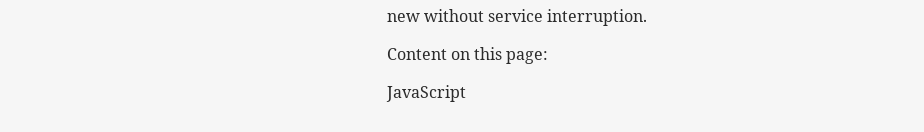new without service interruption.

Content on this page:

JavaScript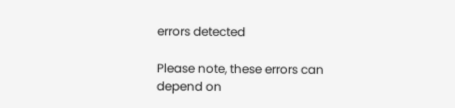errors detected

Please note, these errors can depend on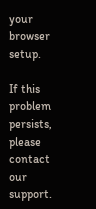your browser setup.

If this problem persists, please contact our support.